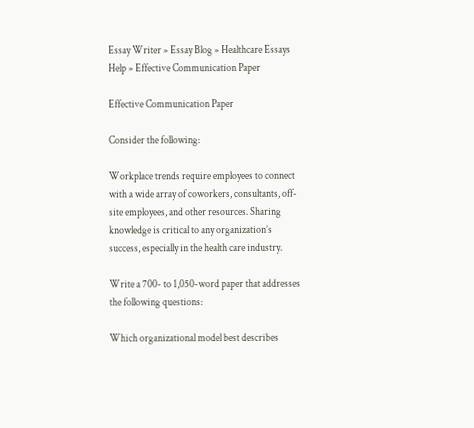Essay Writer » Essay Blog » Healthcare Essays Help » Effective Communication Paper

Effective Communication Paper

Consider the following:

Workplace trends require employees to connect with a wide array of coworkers, consultants, off-site employees, and other resources. Sharing knowledge is critical to any organization’s success, especially in the health care industry.

Write a 700- to 1,050-word paper that addresses the following questions:

Which organizational model best describes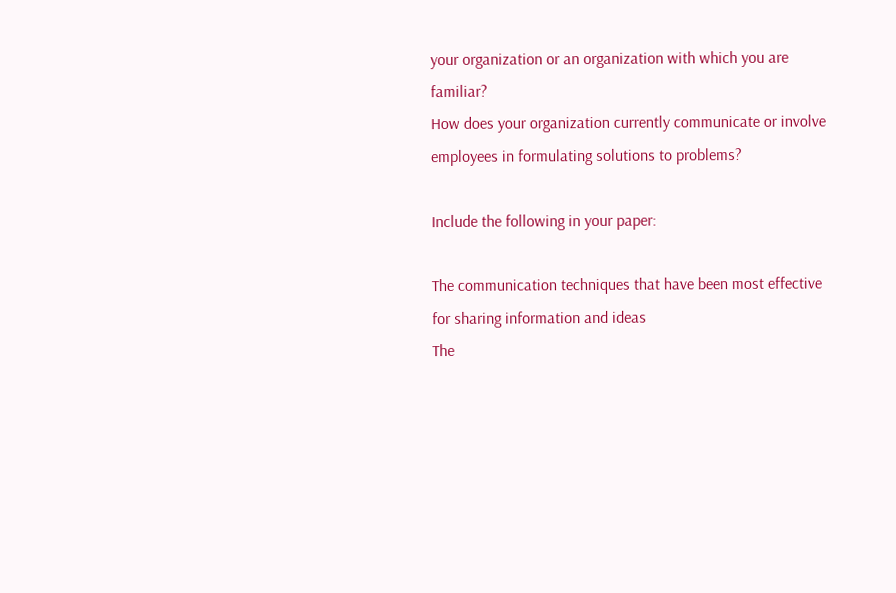your organization or an organization with which you are familiar?
How does your organization currently communicate or involve employees in formulating solutions to problems?

Include the following in your paper:

The communication techniques that have been most effective for sharing information and ideas
The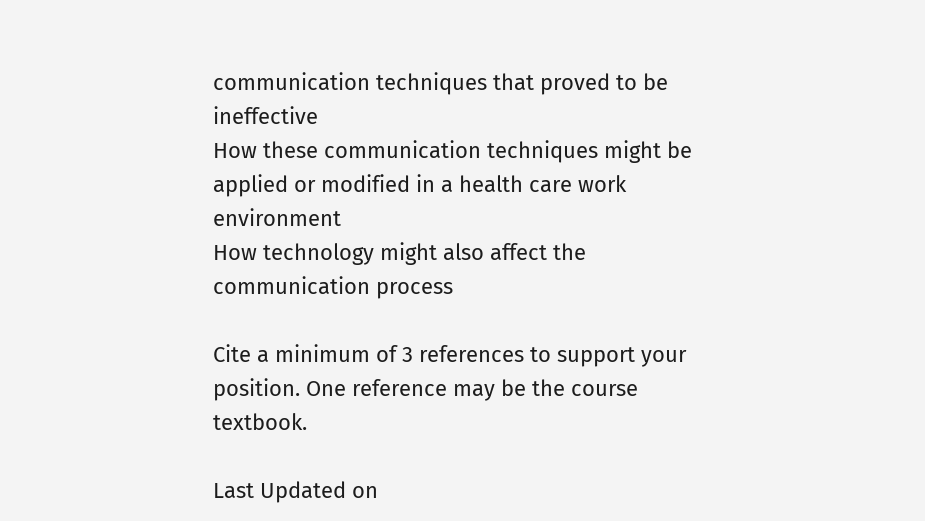communication techniques that proved to be ineffective
How these communication techniques might be applied or modified in a health care work environment
How technology might also affect the communication process

Cite a minimum of 3 references to support your position. One reference may be the course textbook.

Last Updated on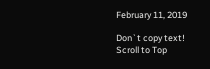February 11, 2019

Don`t copy text!
Scroll to Top